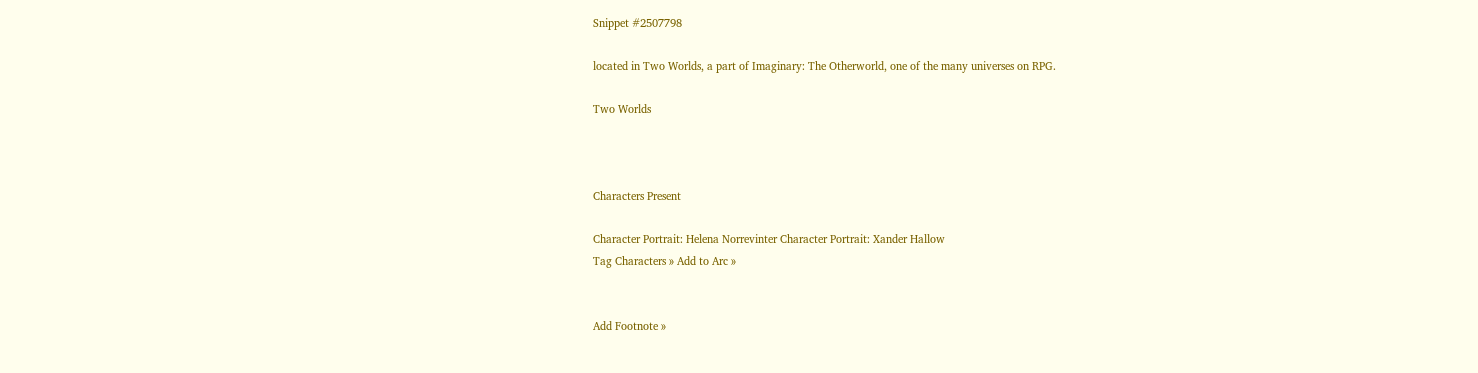Snippet #2507798

located in Two Worlds, a part of Imaginary: The Otherworld, one of the many universes on RPG.

Two Worlds



Characters Present

Character Portrait: Helena Norrevinter Character Portrait: Xander Hallow
Tag Characters » Add to Arc »


Add Footnote »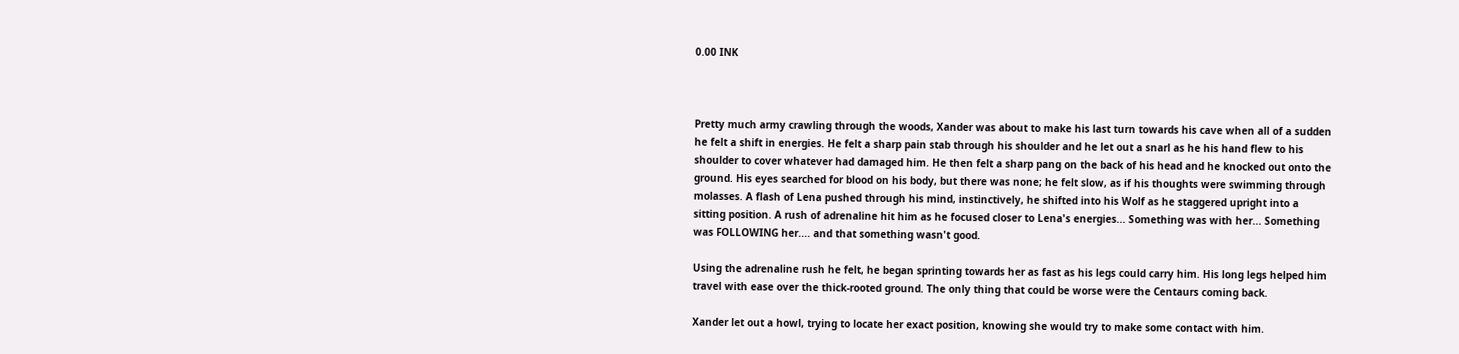0.00 INK



Pretty much army crawling through the woods, Xander was about to make his last turn towards his cave when all of a sudden he felt a shift in energies. He felt a sharp pain stab through his shoulder and he let out a snarl as he his hand flew to his shoulder to cover whatever had damaged him. He then felt a sharp pang on the back of his head and he knocked out onto the ground. His eyes searched for blood on his body, but there was none; he felt slow, as if his thoughts were swimming through molasses. A flash of Lena pushed through his mind, instinctively, he shifted into his Wolf as he staggered upright into a sitting position. A rush of adrenaline hit him as he focused closer to Lena's energies... Something was with her... Something was FOLLOWING her.... and that something wasn't good.

Using the adrenaline rush he felt, he began sprinting towards her as fast as his legs could carry him. His long legs helped him travel with ease over the thick-rooted ground. The only thing that could be worse were the Centaurs coming back.

Xander let out a howl, trying to locate her exact position, knowing she would try to make some contact with him.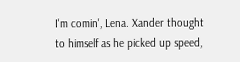I'm comin', Lena. Xander thought to himself as he picked up speed,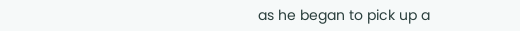as he began to pick up a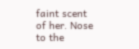faint scent of her. Nose to the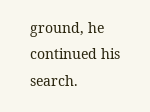ground, he continued his search.